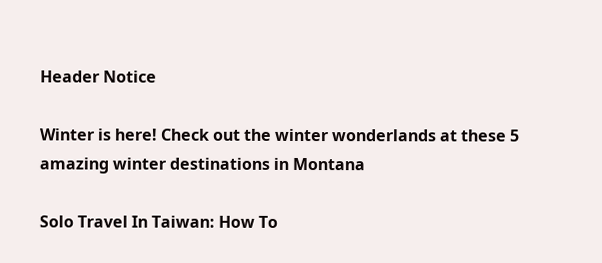Header Notice

Winter is here! Check out the winter wonderlands at these 5 amazing winter destinations in Montana

Solo Travel In Taiwan: How To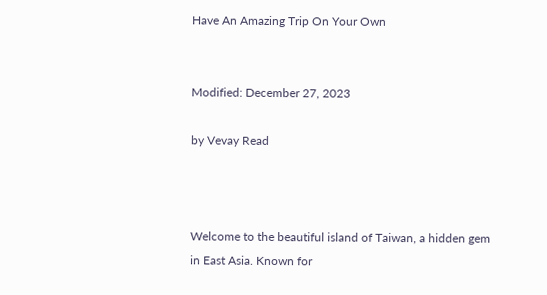Have An Amazing Trip On Your Own


Modified: December 27, 2023

by Vevay Read



Welcome to the beautiful island of Taiwan, a hidden gem in East Asia. Known for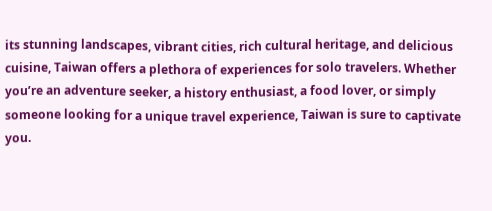its stunning landscapes, vibrant cities, rich cultural heritage, and delicious cuisine, Taiwan offers a plethora of experiences for solo travelers. Whether you’re an adventure seeker, a history enthusiast, a food lover, or simply someone looking for a unique travel experience, Taiwan is sure to captivate you.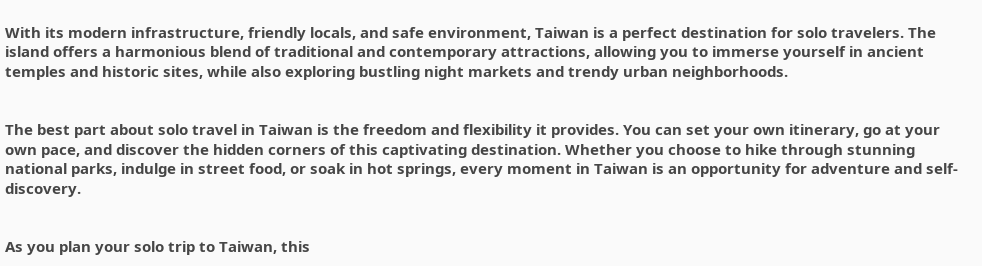With its modern infrastructure, friendly locals, and safe environment, Taiwan is a perfect destination for solo travelers. The island offers a harmonious blend of traditional and contemporary attractions, allowing you to immerse yourself in ancient temples and historic sites, while also exploring bustling night markets and trendy urban neighborhoods.


The best part about solo travel in Taiwan is the freedom and flexibility it provides. You can set your own itinerary, go at your own pace, and discover the hidden corners of this captivating destination. Whether you choose to hike through stunning national parks, indulge in street food, or soak in hot springs, every moment in Taiwan is an opportunity for adventure and self-discovery.


As you plan your solo trip to Taiwan, this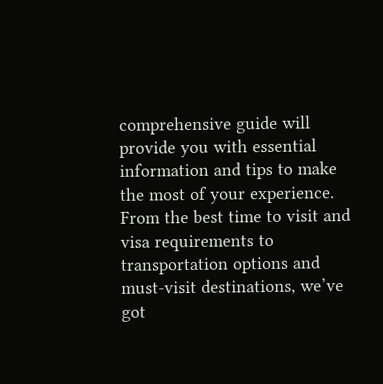comprehensive guide will provide you with essential information and tips to make the most of your experience. From the best time to visit and visa requirements to transportation options and must-visit destinations, we’ve got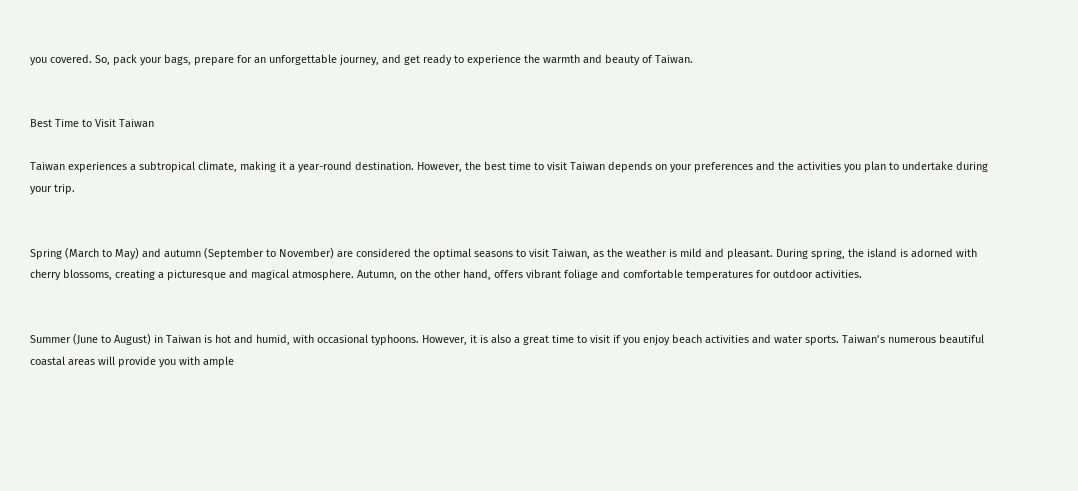you covered. So, pack your bags, prepare for an unforgettable journey, and get ready to experience the warmth and beauty of Taiwan.


Best Time to Visit Taiwan

Taiwan experiences a subtropical climate, making it a year-round destination. However, the best time to visit Taiwan depends on your preferences and the activities you plan to undertake during your trip.


Spring (March to May) and autumn (September to November) are considered the optimal seasons to visit Taiwan, as the weather is mild and pleasant. During spring, the island is adorned with cherry blossoms, creating a picturesque and magical atmosphere. Autumn, on the other hand, offers vibrant foliage and comfortable temperatures for outdoor activities.


Summer (June to August) in Taiwan is hot and humid, with occasional typhoons. However, it is also a great time to visit if you enjoy beach activities and water sports. Taiwan’s numerous beautiful coastal areas will provide you with ample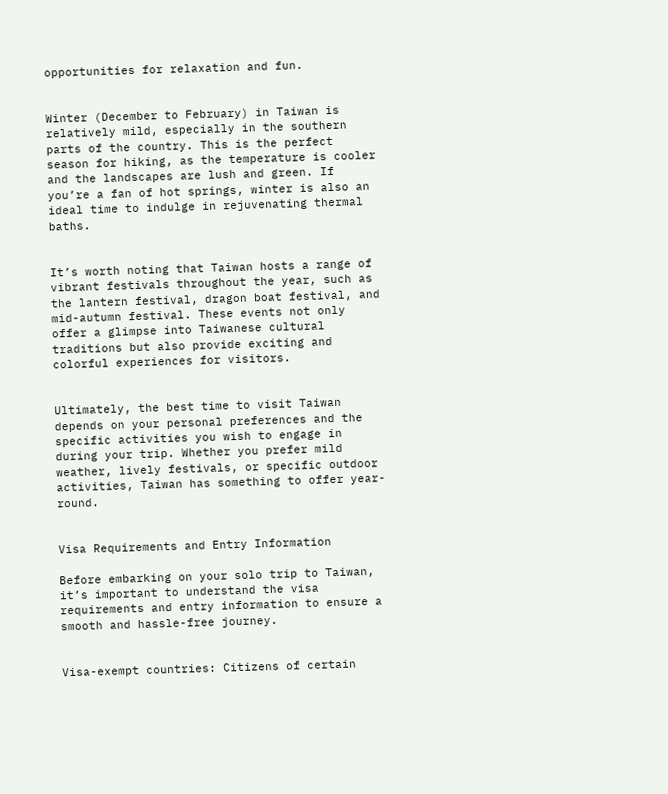opportunities for relaxation and fun.


Winter (December to February) in Taiwan is relatively mild, especially in the southern parts of the country. This is the perfect season for hiking, as the temperature is cooler and the landscapes are lush and green. If you’re a fan of hot springs, winter is also an ideal time to indulge in rejuvenating thermal baths.


It’s worth noting that Taiwan hosts a range of vibrant festivals throughout the year, such as the lantern festival, dragon boat festival, and mid-autumn festival. These events not only offer a glimpse into Taiwanese cultural traditions but also provide exciting and colorful experiences for visitors.


Ultimately, the best time to visit Taiwan depends on your personal preferences and the specific activities you wish to engage in during your trip. Whether you prefer mild weather, lively festivals, or specific outdoor activities, Taiwan has something to offer year-round.


Visa Requirements and Entry Information

Before embarking on your solo trip to Taiwan, it’s important to understand the visa requirements and entry information to ensure a smooth and hassle-free journey.


Visa-exempt countries: Citizens of certain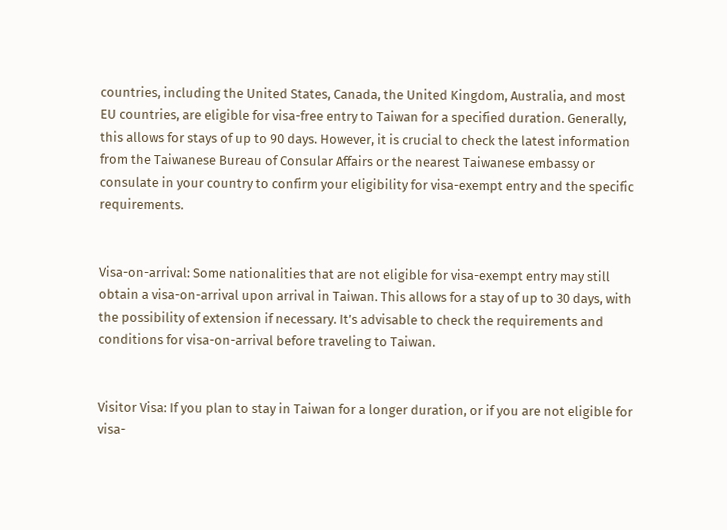countries, including the United States, Canada, the United Kingdom, Australia, and most EU countries, are eligible for visa-free entry to Taiwan for a specified duration. Generally, this allows for stays of up to 90 days. However, it is crucial to check the latest information from the Taiwanese Bureau of Consular Affairs or the nearest Taiwanese embassy or consulate in your country to confirm your eligibility for visa-exempt entry and the specific requirements.


Visa-on-arrival: Some nationalities that are not eligible for visa-exempt entry may still obtain a visa-on-arrival upon arrival in Taiwan. This allows for a stay of up to 30 days, with the possibility of extension if necessary. It’s advisable to check the requirements and conditions for visa-on-arrival before traveling to Taiwan.


Visitor Visa: If you plan to stay in Taiwan for a longer duration, or if you are not eligible for visa-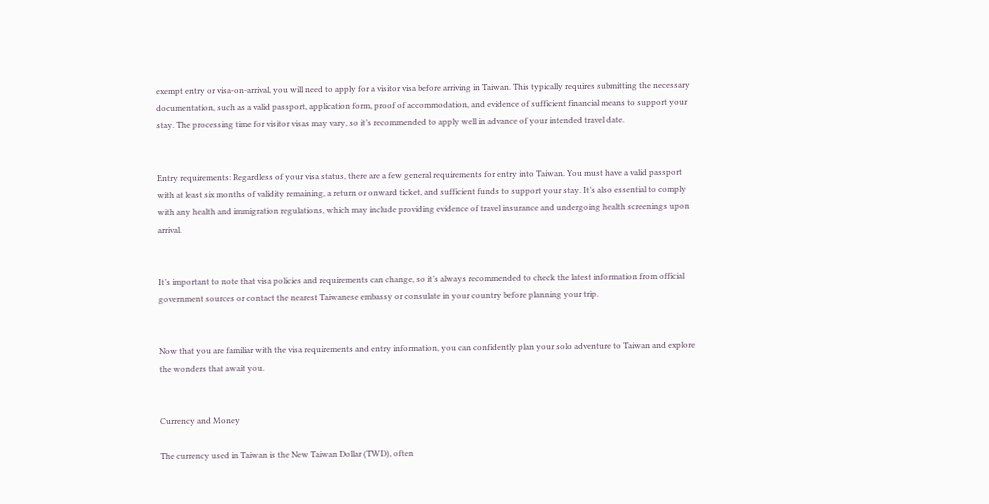exempt entry or visa-on-arrival, you will need to apply for a visitor visa before arriving in Taiwan. This typically requires submitting the necessary documentation, such as a valid passport, application form, proof of accommodation, and evidence of sufficient financial means to support your stay. The processing time for visitor visas may vary, so it’s recommended to apply well in advance of your intended travel date.


Entry requirements: Regardless of your visa status, there are a few general requirements for entry into Taiwan. You must have a valid passport with at least six months of validity remaining, a return or onward ticket, and sufficient funds to support your stay. It’s also essential to comply with any health and immigration regulations, which may include providing evidence of travel insurance and undergoing health screenings upon arrival.


It’s important to note that visa policies and requirements can change, so it’s always recommended to check the latest information from official government sources or contact the nearest Taiwanese embassy or consulate in your country before planning your trip.


Now that you are familiar with the visa requirements and entry information, you can confidently plan your solo adventure to Taiwan and explore the wonders that await you.


Currency and Money

The currency used in Taiwan is the New Taiwan Dollar (TWD), often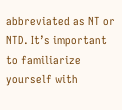abbreviated as NT or NTD. It’s important to familiarize yourself with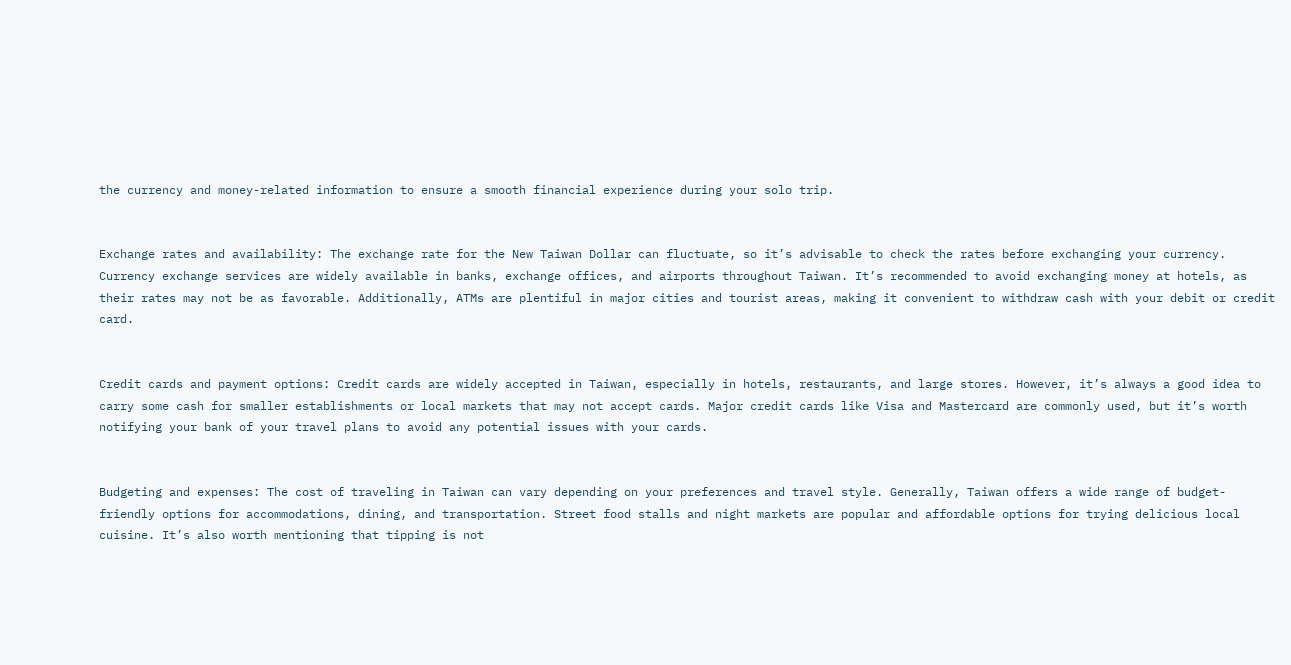the currency and money-related information to ensure a smooth financial experience during your solo trip.


Exchange rates and availability: The exchange rate for the New Taiwan Dollar can fluctuate, so it’s advisable to check the rates before exchanging your currency. Currency exchange services are widely available in banks, exchange offices, and airports throughout Taiwan. It’s recommended to avoid exchanging money at hotels, as their rates may not be as favorable. Additionally, ATMs are plentiful in major cities and tourist areas, making it convenient to withdraw cash with your debit or credit card.


Credit cards and payment options: Credit cards are widely accepted in Taiwan, especially in hotels, restaurants, and large stores. However, it’s always a good idea to carry some cash for smaller establishments or local markets that may not accept cards. Major credit cards like Visa and Mastercard are commonly used, but it’s worth notifying your bank of your travel plans to avoid any potential issues with your cards.


Budgeting and expenses: The cost of traveling in Taiwan can vary depending on your preferences and travel style. Generally, Taiwan offers a wide range of budget-friendly options for accommodations, dining, and transportation. Street food stalls and night markets are popular and affordable options for trying delicious local cuisine. It’s also worth mentioning that tipping is not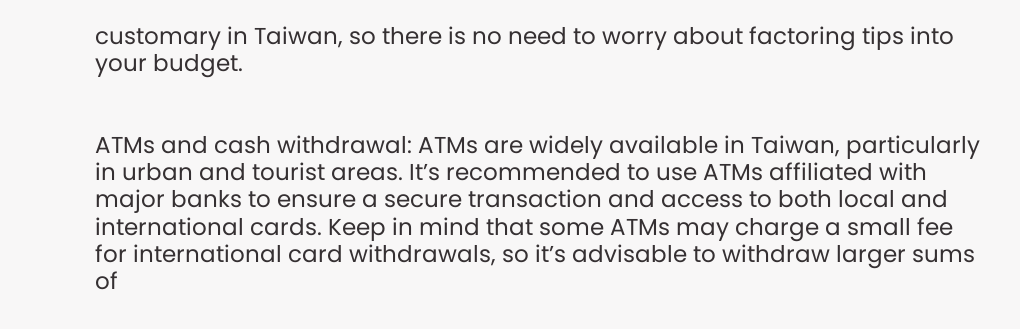customary in Taiwan, so there is no need to worry about factoring tips into your budget.


ATMs and cash withdrawal: ATMs are widely available in Taiwan, particularly in urban and tourist areas. It’s recommended to use ATMs affiliated with major banks to ensure a secure transaction and access to both local and international cards. Keep in mind that some ATMs may charge a small fee for international card withdrawals, so it’s advisable to withdraw larger sums of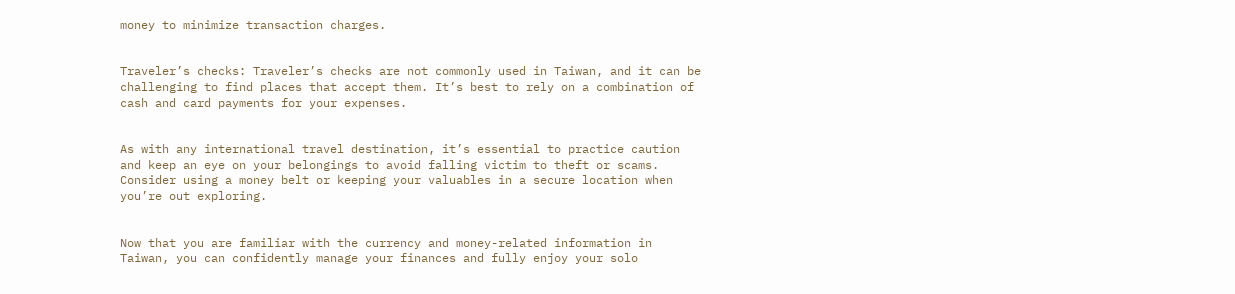money to minimize transaction charges.


Traveler’s checks: Traveler’s checks are not commonly used in Taiwan, and it can be challenging to find places that accept them. It’s best to rely on a combination of cash and card payments for your expenses.


As with any international travel destination, it’s essential to practice caution and keep an eye on your belongings to avoid falling victim to theft or scams. Consider using a money belt or keeping your valuables in a secure location when you’re out exploring.


Now that you are familiar with the currency and money-related information in Taiwan, you can confidently manage your finances and fully enjoy your solo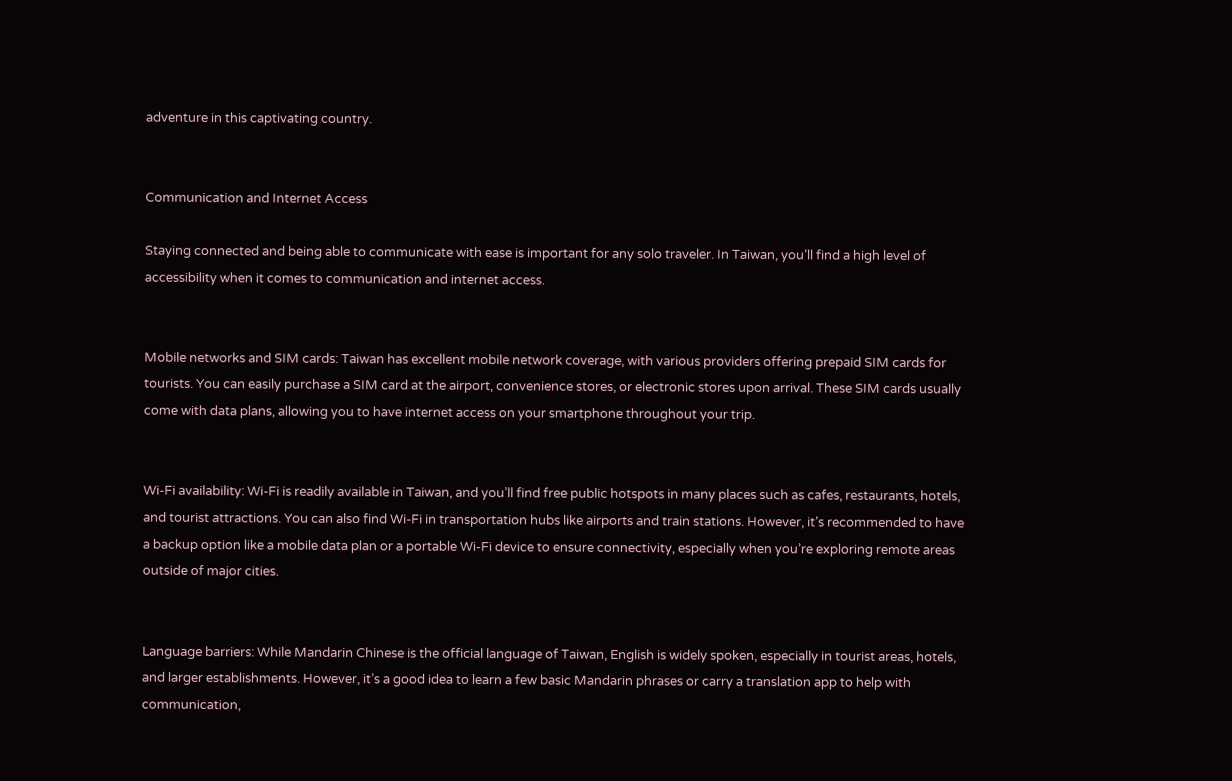adventure in this captivating country.


Communication and Internet Access

Staying connected and being able to communicate with ease is important for any solo traveler. In Taiwan, you’ll find a high level of accessibility when it comes to communication and internet access.


Mobile networks and SIM cards: Taiwan has excellent mobile network coverage, with various providers offering prepaid SIM cards for tourists. You can easily purchase a SIM card at the airport, convenience stores, or electronic stores upon arrival. These SIM cards usually come with data plans, allowing you to have internet access on your smartphone throughout your trip.


Wi-Fi availability: Wi-Fi is readily available in Taiwan, and you’ll find free public hotspots in many places such as cafes, restaurants, hotels, and tourist attractions. You can also find Wi-Fi in transportation hubs like airports and train stations. However, it’s recommended to have a backup option like a mobile data plan or a portable Wi-Fi device to ensure connectivity, especially when you’re exploring remote areas outside of major cities.


Language barriers: While Mandarin Chinese is the official language of Taiwan, English is widely spoken, especially in tourist areas, hotels, and larger establishments. However, it’s a good idea to learn a few basic Mandarin phrases or carry a translation app to help with communication,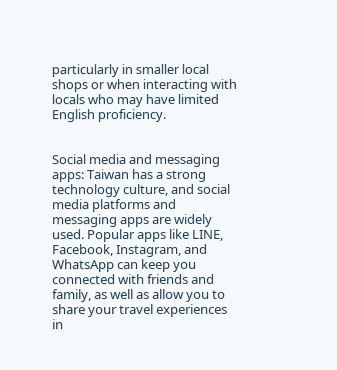particularly in smaller local shops or when interacting with locals who may have limited English proficiency.


Social media and messaging apps: Taiwan has a strong technology culture, and social media platforms and messaging apps are widely used. Popular apps like LINE, Facebook, Instagram, and WhatsApp can keep you connected with friends and family, as well as allow you to share your travel experiences in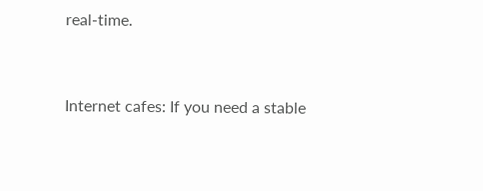real-time.


Internet cafes: If you need a stable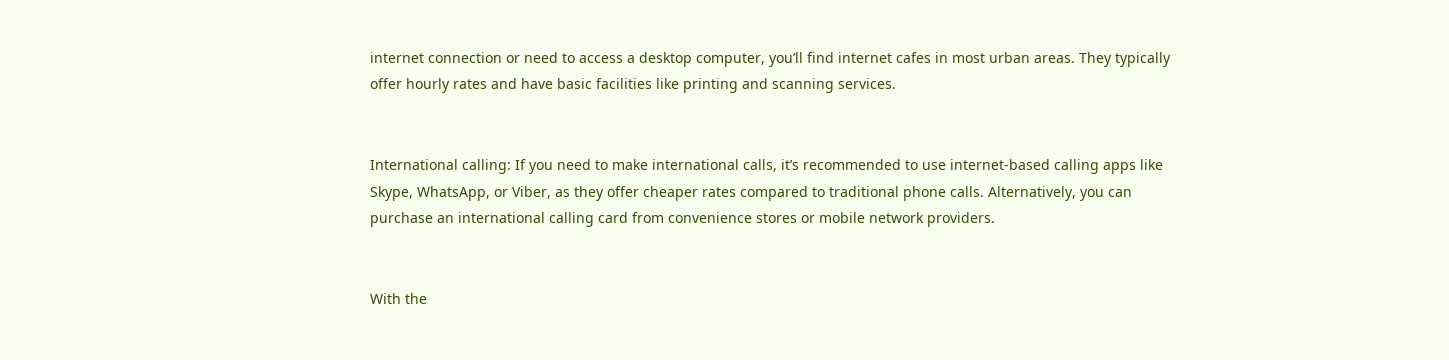internet connection or need to access a desktop computer, you’ll find internet cafes in most urban areas. They typically offer hourly rates and have basic facilities like printing and scanning services.


International calling: If you need to make international calls, it’s recommended to use internet-based calling apps like Skype, WhatsApp, or Viber, as they offer cheaper rates compared to traditional phone calls. Alternatively, you can purchase an international calling card from convenience stores or mobile network providers.


With the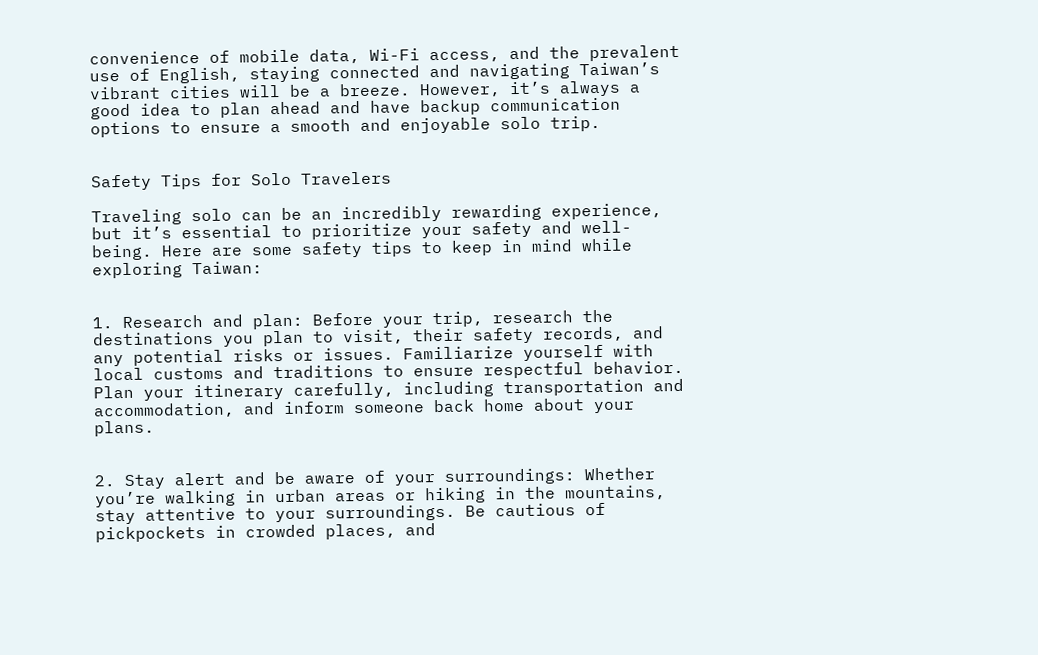convenience of mobile data, Wi-Fi access, and the prevalent use of English, staying connected and navigating Taiwan’s vibrant cities will be a breeze. However, it’s always a good idea to plan ahead and have backup communication options to ensure a smooth and enjoyable solo trip.


Safety Tips for Solo Travelers

Traveling solo can be an incredibly rewarding experience, but it’s essential to prioritize your safety and well-being. Here are some safety tips to keep in mind while exploring Taiwan:


1. Research and plan: Before your trip, research the destinations you plan to visit, their safety records, and any potential risks or issues. Familiarize yourself with local customs and traditions to ensure respectful behavior. Plan your itinerary carefully, including transportation and accommodation, and inform someone back home about your plans.


2. Stay alert and be aware of your surroundings: Whether you’re walking in urban areas or hiking in the mountains, stay attentive to your surroundings. Be cautious of pickpockets in crowded places, and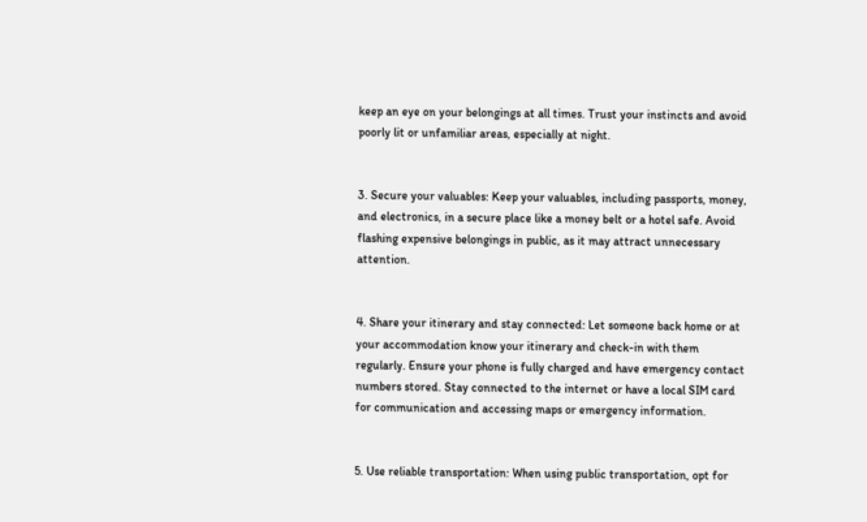keep an eye on your belongings at all times. Trust your instincts and avoid poorly lit or unfamiliar areas, especially at night.


3. Secure your valuables: Keep your valuables, including passports, money, and electronics, in a secure place like a money belt or a hotel safe. Avoid flashing expensive belongings in public, as it may attract unnecessary attention.


4. Share your itinerary and stay connected: Let someone back home or at your accommodation know your itinerary and check-in with them regularly. Ensure your phone is fully charged and have emergency contact numbers stored. Stay connected to the internet or have a local SIM card for communication and accessing maps or emergency information.


5. Use reliable transportation: When using public transportation, opt for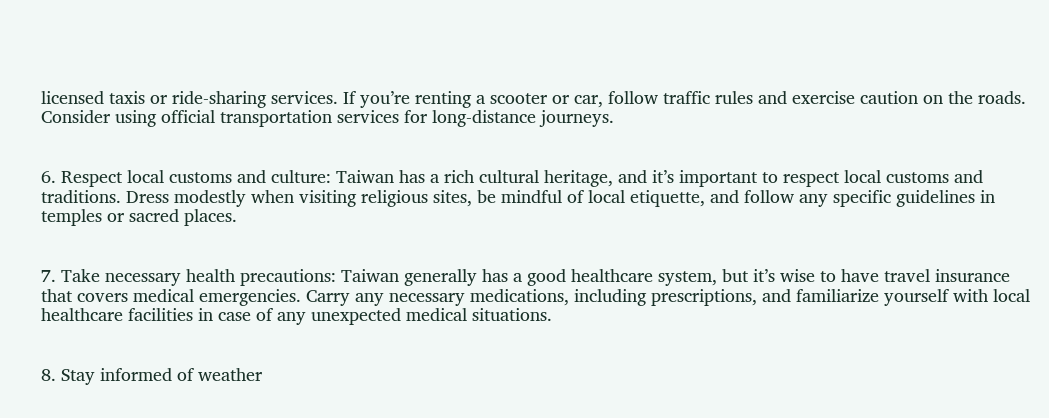licensed taxis or ride-sharing services. If you’re renting a scooter or car, follow traffic rules and exercise caution on the roads. Consider using official transportation services for long-distance journeys.


6. Respect local customs and culture: Taiwan has a rich cultural heritage, and it’s important to respect local customs and traditions. Dress modestly when visiting religious sites, be mindful of local etiquette, and follow any specific guidelines in temples or sacred places.


7. Take necessary health precautions: Taiwan generally has a good healthcare system, but it’s wise to have travel insurance that covers medical emergencies. Carry any necessary medications, including prescriptions, and familiarize yourself with local healthcare facilities in case of any unexpected medical situations.


8. Stay informed of weather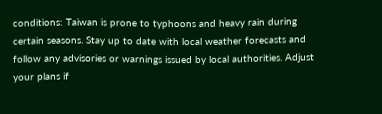conditions: Taiwan is prone to typhoons and heavy rain during certain seasons. Stay up to date with local weather forecasts and follow any advisories or warnings issued by local authorities. Adjust your plans if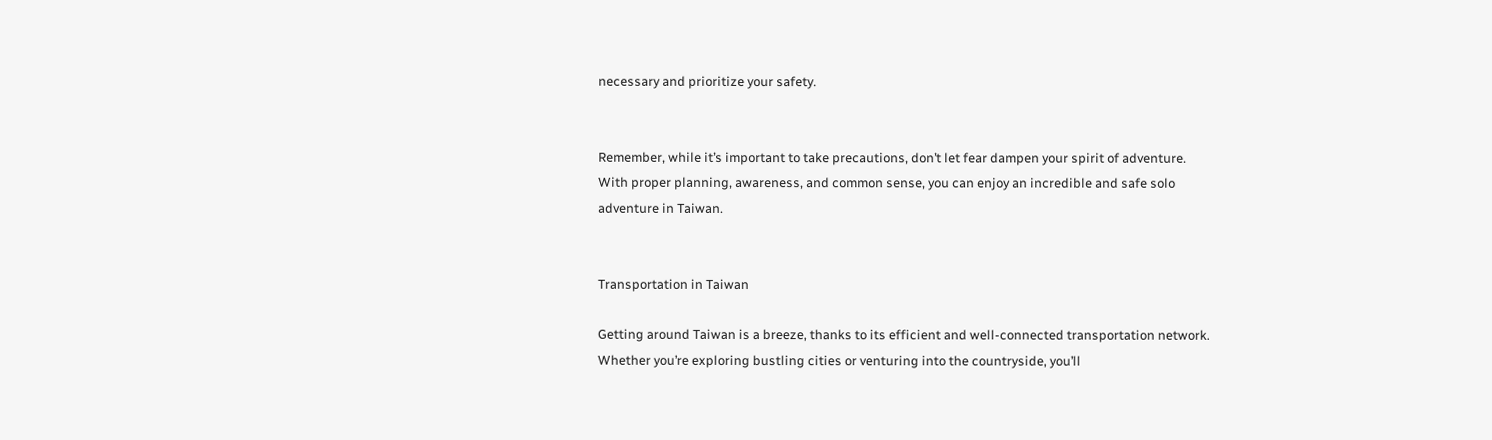necessary and prioritize your safety.


Remember, while it’s important to take precautions, don’t let fear dampen your spirit of adventure. With proper planning, awareness, and common sense, you can enjoy an incredible and safe solo adventure in Taiwan.


Transportation in Taiwan

Getting around Taiwan is a breeze, thanks to its efficient and well-connected transportation network. Whether you’re exploring bustling cities or venturing into the countryside, you’ll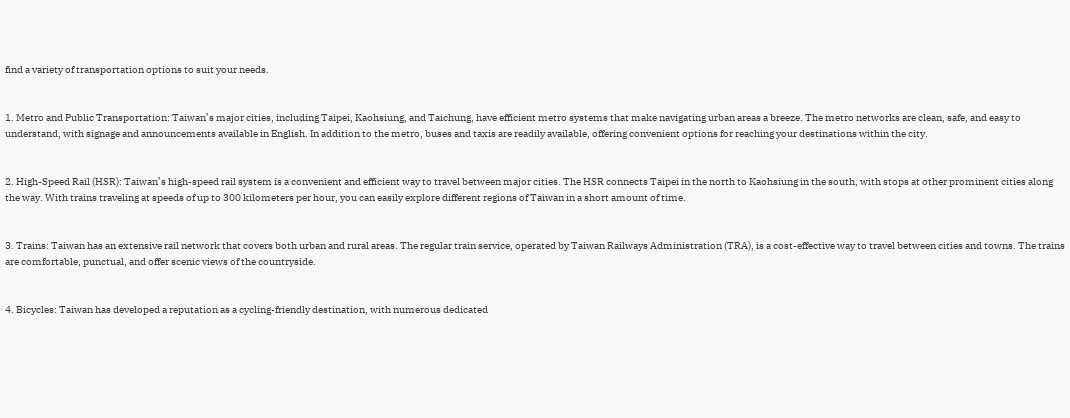find a variety of transportation options to suit your needs.


1. Metro and Public Transportation: Taiwan’s major cities, including Taipei, Kaohsiung, and Taichung, have efficient metro systems that make navigating urban areas a breeze. The metro networks are clean, safe, and easy to understand, with signage and announcements available in English. In addition to the metro, buses and taxis are readily available, offering convenient options for reaching your destinations within the city.


2. High-Speed Rail (HSR): Taiwan’s high-speed rail system is a convenient and efficient way to travel between major cities. The HSR connects Taipei in the north to Kaohsiung in the south, with stops at other prominent cities along the way. With trains traveling at speeds of up to 300 kilometers per hour, you can easily explore different regions of Taiwan in a short amount of time.


3. Trains: Taiwan has an extensive rail network that covers both urban and rural areas. The regular train service, operated by Taiwan Railways Administration (TRA), is a cost-effective way to travel between cities and towns. The trains are comfortable, punctual, and offer scenic views of the countryside.


4. Bicycles: Taiwan has developed a reputation as a cycling-friendly destination, with numerous dedicated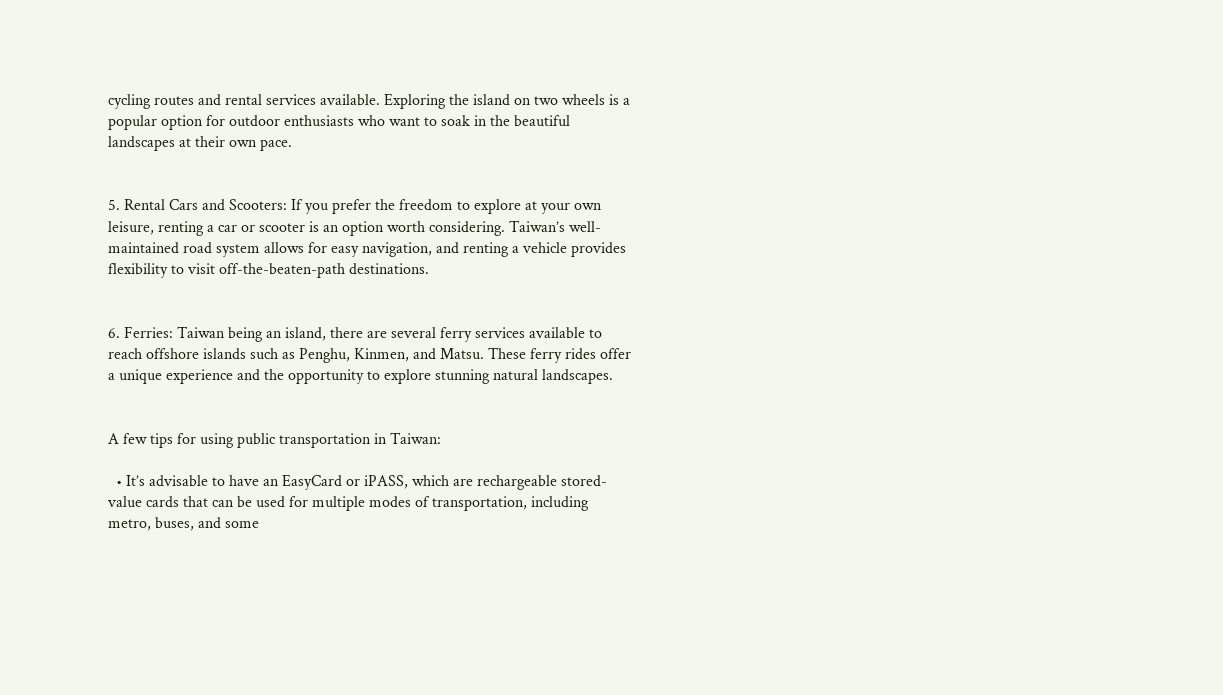cycling routes and rental services available. Exploring the island on two wheels is a popular option for outdoor enthusiasts who want to soak in the beautiful landscapes at their own pace.


5. Rental Cars and Scooters: If you prefer the freedom to explore at your own leisure, renting a car or scooter is an option worth considering. Taiwan’s well-maintained road system allows for easy navigation, and renting a vehicle provides flexibility to visit off-the-beaten-path destinations.


6. Ferries: Taiwan being an island, there are several ferry services available to reach offshore islands such as Penghu, Kinmen, and Matsu. These ferry rides offer a unique experience and the opportunity to explore stunning natural landscapes.


A few tips for using public transportation in Taiwan:

  • It’s advisable to have an EasyCard or iPASS, which are rechargeable stored-value cards that can be used for multiple modes of transportation, including metro, buses, and some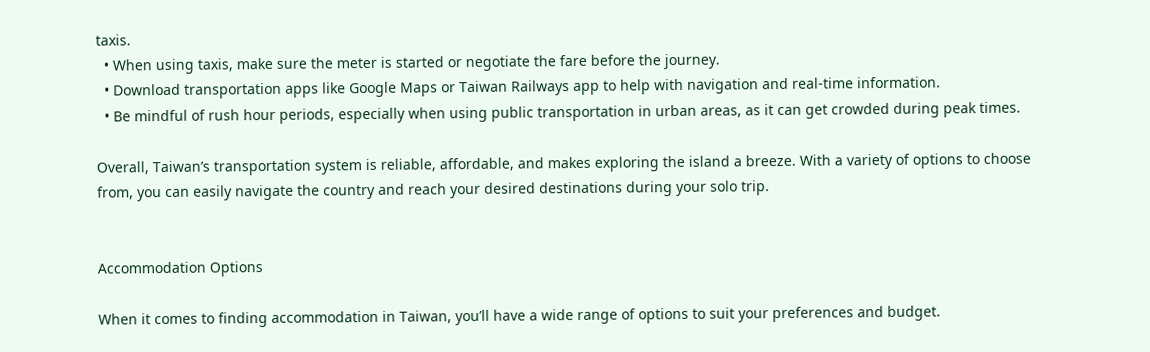taxis.
  • When using taxis, make sure the meter is started or negotiate the fare before the journey.
  • Download transportation apps like Google Maps or Taiwan Railways app to help with navigation and real-time information.
  • Be mindful of rush hour periods, especially when using public transportation in urban areas, as it can get crowded during peak times.

Overall, Taiwan’s transportation system is reliable, affordable, and makes exploring the island a breeze. With a variety of options to choose from, you can easily navigate the country and reach your desired destinations during your solo trip.


Accommodation Options

When it comes to finding accommodation in Taiwan, you’ll have a wide range of options to suit your preferences and budget.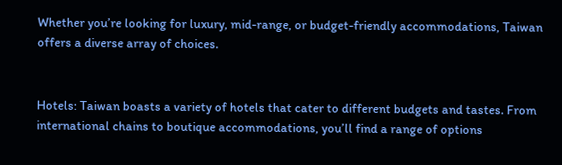Whether you’re looking for luxury, mid-range, or budget-friendly accommodations, Taiwan offers a diverse array of choices.


Hotels: Taiwan boasts a variety of hotels that cater to different budgets and tastes. From international chains to boutique accommodations, you’ll find a range of options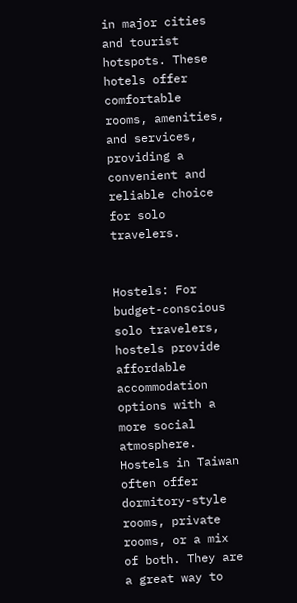in major cities and tourist hotspots. These hotels offer comfortable rooms, amenities, and services, providing a convenient and reliable choice for solo travelers.


Hostels: For budget-conscious solo travelers, hostels provide affordable accommodation options with a more social atmosphere. Hostels in Taiwan often offer dormitory-style rooms, private rooms, or a mix of both. They are a great way to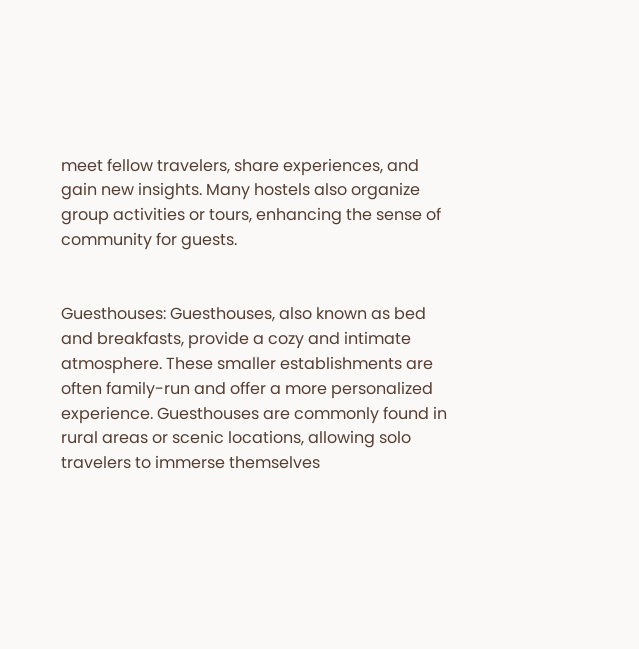meet fellow travelers, share experiences, and gain new insights. Many hostels also organize group activities or tours, enhancing the sense of community for guests.


Guesthouses: Guesthouses, also known as bed and breakfasts, provide a cozy and intimate atmosphere. These smaller establishments are often family-run and offer a more personalized experience. Guesthouses are commonly found in rural areas or scenic locations, allowing solo travelers to immerse themselves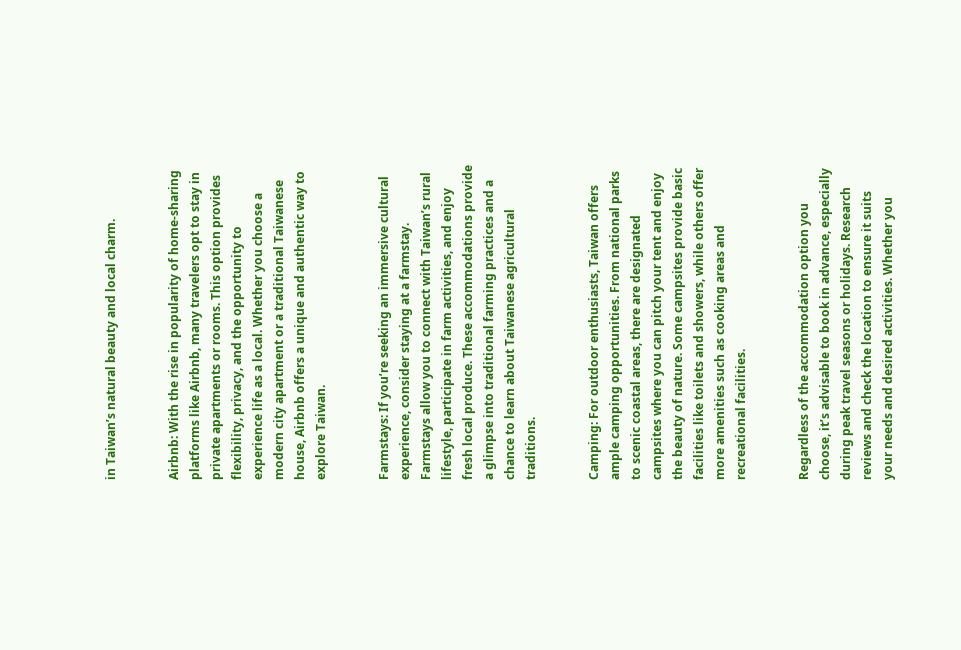in Taiwan’s natural beauty and local charm.


Airbnb: With the rise in popularity of home-sharing platforms like Airbnb, many travelers opt to stay in private apartments or rooms. This option provides flexibility, privacy, and the opportunity to experience life as a local. Whether you choose a modern city apartment or a traditional Taiwanese house, Airbnb offers a unique and authentic way to explore Taiwan.


Farmstays: If you’re seeking an immersive cultural experience, consider staying at a farmstay. Farmstays allow you to connect with Taiwan’s rural lifestyle, participate in farm activities, and enjoy fresh local produce. These accommodations provide a glimpse into traditional farming practices and a chance to learn about Taiwanese agricultural traditions.


Camping: For outdoor enthusiasts, Taiwan offers ample camping opportunities. From national parks to scenic coastal areas, there are designated campsites where you can pitch your tent and enjoy the beauty of nature. Some campsites provide basic facilities like toilets and showers, while others offer more amenities such as cooking areas and recreational facilities.


Regardless of the accommodation option you choose, it’s advisable to book in advance, especially during peak travel seasons or holidays. Research reviews and check the location to ensure it suits your needs and desired activities. Whether you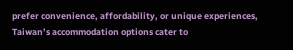prefer convenience, affordability, or unique experiences, Taiwan’s accommodation options cater to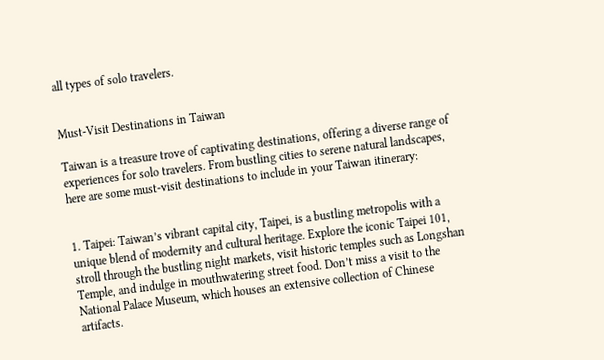all types of solo travelers.


Must-Visit Destinations in Taiwan

Taiwan is a treasure trove of captivating destinations, offering a diverse range of experiences for solo travelers. From bustling cities to serene natural landscapes, here are some must-visit destinations to include in your Taiwan itinerary:


1. Taipei: Taiwan’s vibrant capital city, Taipei, is a bustling metropolis with a unique blend of modernity and cultural heritage. Explore the iconic Taipei 101, stroll through the bustling night markets, visit historic temples such as Longshan Temple, and indulge in mouthwatering street food. Don’t miss a visit to the National Palace Museum, which houses an extensive collection of Chinese artifacts.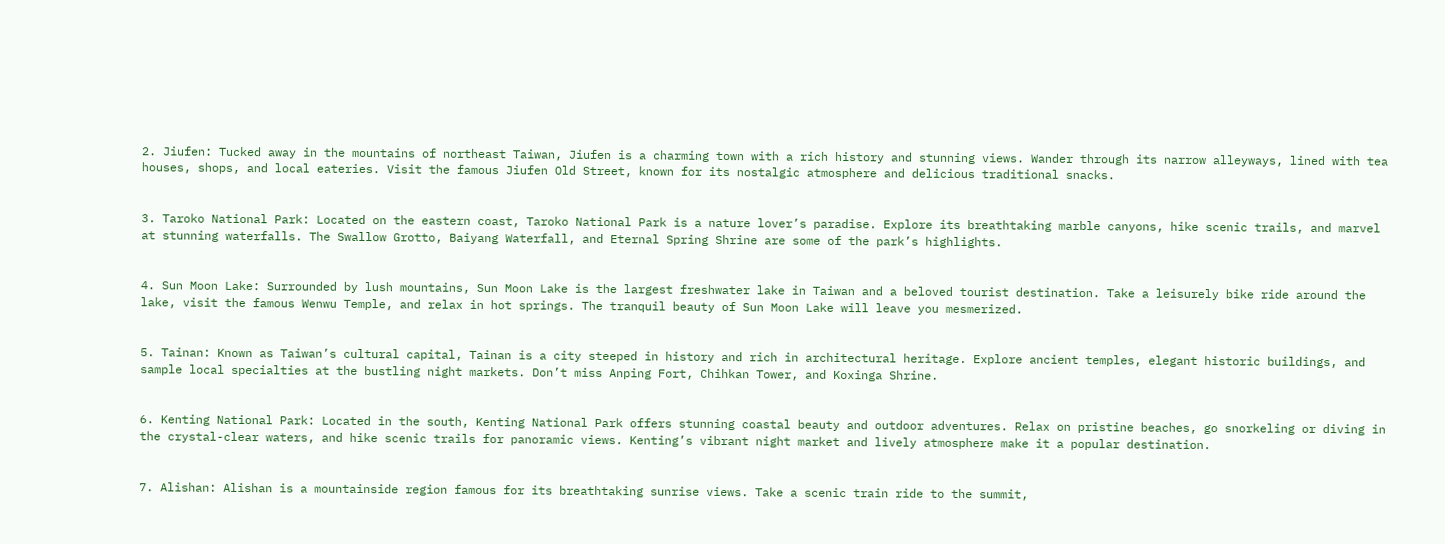2. Jiufen: Tucked away in the mountains of northeast Taiwan, Jiufen is a charming town with a rich history and stunning views. Wander through its narrow alleyways, lined with tea houses, shops, and local eateries. Visit the famous Jiufen Old Street, known for its nostalgic atmosphere and delicious traditional snacks.


3. Taroko National Park: Located on the eastern coast, Taroko National Park is a nature lover’s paradise. Explore its breathtaking marble canyons, hike scenic trails, and marvel at stunning waterfalls. The Swallow Grotto, Baiyang Waterfall, and Eternal Spring Shrine are some of the park’s highlights.


4. Sun Moon Lake: Surrounded by lush mountains, Sun Moon Lake is the largest freshwater lake in Taiwan and a beloved tourist destination. Take a leisurely bike ride around the lake, visit the famous Wenwu Temple, and relax in hot springs. The tranquil beauty of Sun Moon Lake will leave you mesmerized.


5. Tainan: Known as Taiwan’s cultural capital, Tainan is a city steeped in history and rich in architectural heritage. Explore ancient temples, elegant historic buildings, and sample local specialties at the bustling night markets. Don’t miss Anping Fort, Chihkan Tower, and Koxinga Shrine.


6. Kenting National Park: Located in the south, Kenting National Park offers stunning coastal beauty and outdoor adventures. Relax on pristine beaches, go snorkeling or diving in the crystal-clear waters, and hike scenic trails for panoramic views. Kenting’s vibrant night market and lively atmosphere make it a popular destination.


7. Alishan: Alishan is a mountainside region famous for its breathtaking sunrise views. Take a scenic train ride to the summit,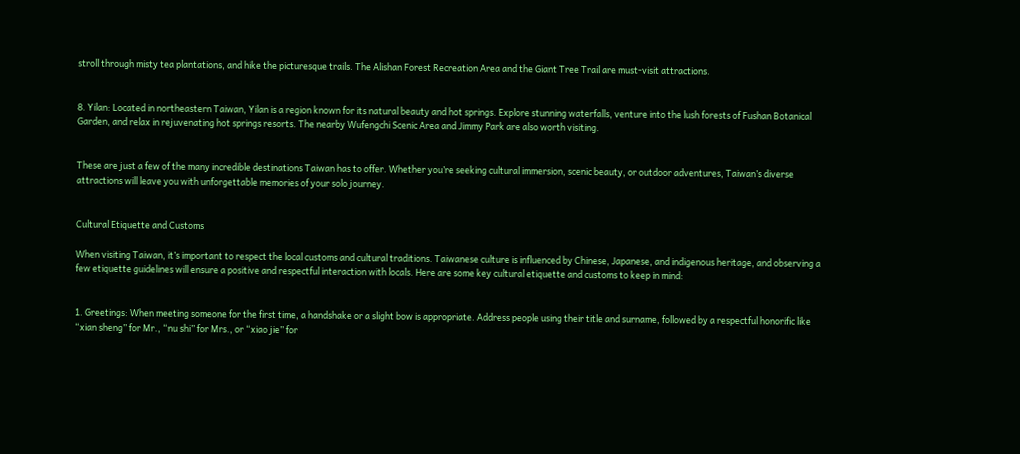stroll through misty tea plantations, and hike the picturesque trails. The Alishan Forest Recreation Area and the Giant Tree Trail are must-visit attractions.


8. Yilan: Located in northeastern Taiwan, Yilan is a region known for its natural beauty and hot springs. Explore stunning waterfalls, venture into the lush forests of Fushan Botanical Garden, and relax in rejuvenating hot springs resorts. The nearby Wufengchi Scenic Area and Jimmy Park are also worth visiting.


These are just a few of the many incredible destinations Taiwan has to offer. Whether you’re seeking cultural immersion, scenic beauty, or outdoor adventures, Taiwan’s diverse attractions will leave you with unforgettable memories of your solo journey.


Cultural Etiquette and Customs

When visiting Taiwan, it’s important to respect the local customs and cultural traditions. Taiwanese culture is influenced by Chinese, Japanese, and indigenous heritage, and observing a few etiquette guidelines will ensure a positive and respectful interaction with locals. Here are some key cultural etiquette and customs to keep in mind:


1. Greetings: When meeting someone for the first time, a handshake or a slight bow is appropriate. Address people using their title and surname, followed by a respectful honorific like “xian sheng” for Mr., “nu shi” for Mrs., or “xiao jie” for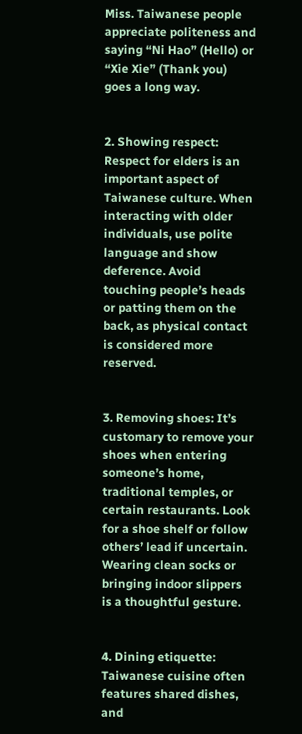Miss. Taiwanese people appreciate politeness and saying “Ni Hao” (Hello) or “Xie Xie” (Thank you) goes a long way.


2. Showing respect: Respect for elders is an important aspect of Taiwanese culture. When interacting with older individuals, use polite language and show deference. Avoid touching people’s heads or patting them on the back, as physical contact is considered more reserved.


3. Removing shoes: It’s customary to remove your shoes when entering someone’s home, traditional temples, or certain restaurants. Look for a shoe shelf or follow others’ lead if uncertain. Wearing clean socks or bringing indoor slippers is a thoughtful gesture.


4. Dining etiquette: Taiwanese cuisine often features shared dishes, and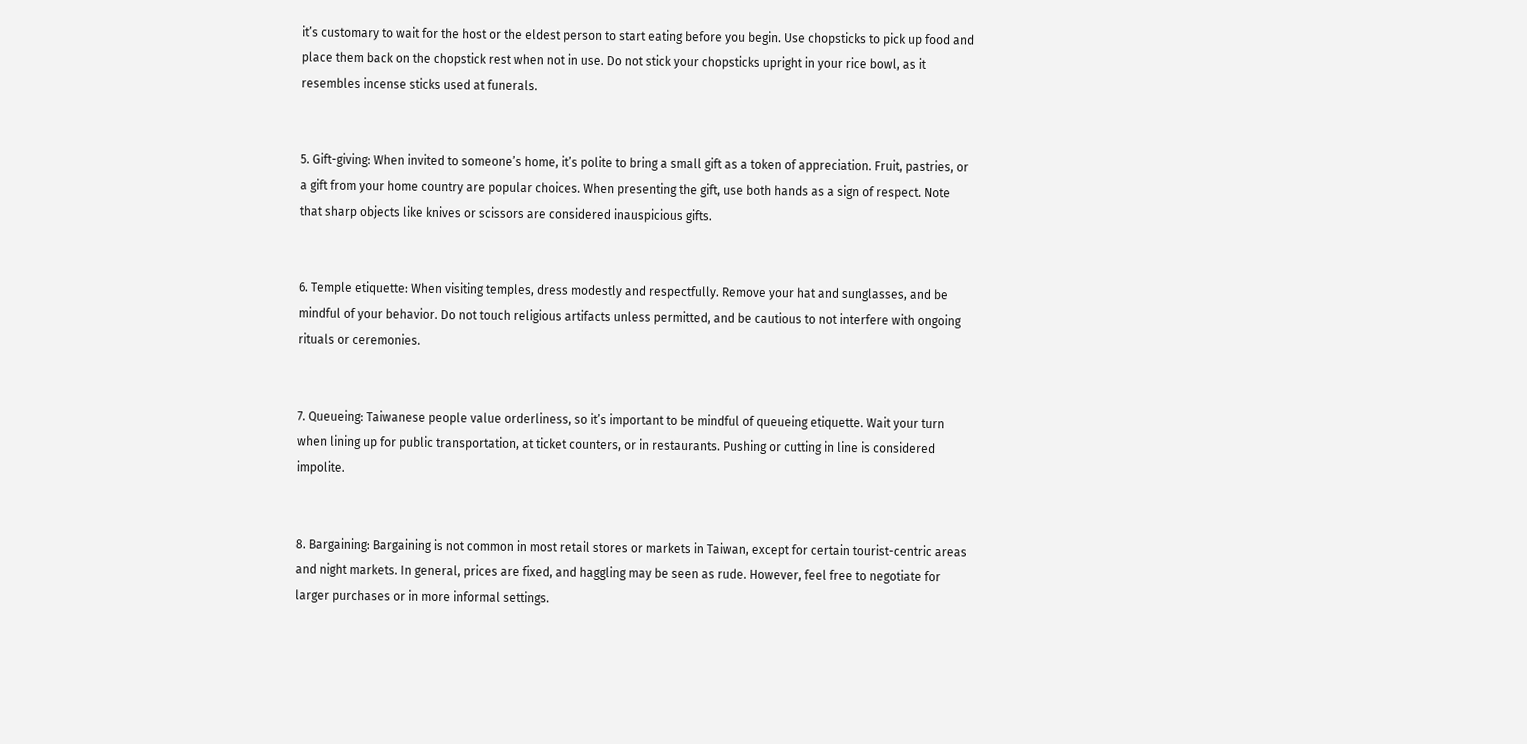it’s customary to wait for the host or the eldest person to start eating before you begin. Use chopsticks to pick up food and place them back on the chopstick rest when not in use. Do not stick your chopsticks upright in your rice bowl, as it resembles incense sticks used at funerals.


5. Gift-giving: When invited to someone’s home, it’s polite to bring a small gift as a token of appreciation. Fruit, pastries, or a gift from your home country are popular choices. When presenting the gift, use both hands as a sign of respect. Note that sharp objects like knives or scissors are considered inauspicious gifts.


6. Temple etiquette: When visiting temples, dress modestly and respectfully. Remove your hat and sunglasses, and be mindful of your behavior. Do not touch religious artifacts unless permitted, and be cautious to not interfere with ongoing rituals or ceremonies.


7. Queueing: Taiwanese people value orderliness, so it’s important to be mindful of queueing etiquette. Wait your turn when lining up for public transportation, at ticket counters, or in restaurants. Pushing or cutting in line is considered impolite.


8. Bargaining: Bargaining is not common in most retail stores or markets in Taiwan, except for certain tourist-centric areas and night markets. In general, prices are fixed, and haggling may be seen as rude. However, feel free to negotiate for larger purchases or in more informal settings.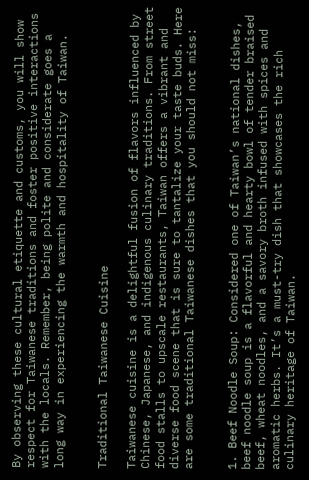By observing these cultural etiquette and customs, you will show respect for Taiwanese traditions and foster positive interactions with the locals. Remember, being polite and considerate goes a long way in experiencing the warmth and hospitality of Taiwan.


Traditional Taiwanese Cuisine

Taiwanese cuisine is a delightful fusion of flavors influenced by Chinese, Japanese, and indigenous culinary traditions. From street food stalls to upscale restaurants, Taiwan offers a vibrant and diverse food scene that is sure to tantalize your taste buds. Here are some traditional Taiwanese dishes that you should not miss:


1. Beef Noodle Soup: Considered one of Taiwan’s national dishes, beef noodle soup is a flavorful and hearty bowl of tender braised beef, wheat noodles, and a savory broth infused with spices and aromatic herbs. It’s a must-try dish that showcases the rich culinary heritage of Taiwan.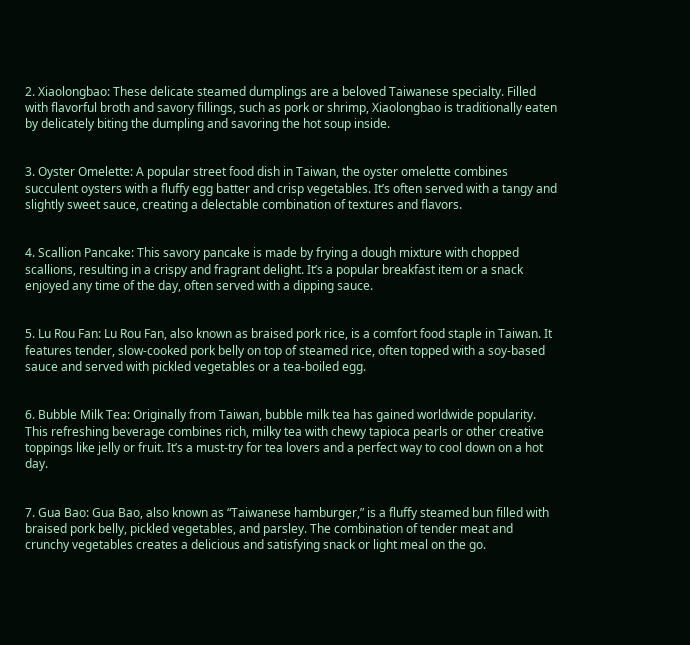2. Xiaolongbao: These delicate steamed dumplings are a beloved Taiwanese specialty. Filled with flavorful broth and savory fillings, such as pork or shrimp, Xiaolongbao is traditionally eaten by delicately biting the dumpling and savoring the hot soup inside.


3. Oyster Omelette: A popular street food dish in Taiwan, the oyster omelette combines succulent oysters with a fluffy egg batter and crisp vegetables. It’s often served with a tangy and slightly sweet sauce, creating a delectable combination of textures and flavors.


4. Scallion Pancake: This savory pancake is made by frying a dough mixture with chopped scallions, resulting in a crispy and fragrant delight. It’s a popular breakfast item or a snack enjoyed any time of the day, often served with a dipping sauce.


5. Lu Rou Fan: Lu Rou Fan, also known as braised pork rice, is a comfort food staple in Taiwan. It features tender, slow-cooked pork belly on top of steamed rice, often topped with a soy-based sauce and served with pickled vegetables or a tea-boiled egg.


6. Bubble Milk Tea: Originally from Taiwan, bubble milk tea has gained worldwide popularity. This refreshing beverage combines rich, milky tea with chewy tapioca pearls or other creative toppings like jelly or fruit. It’s a must-try for tea lovers and a perfect way to cool down on a hot day.


7. Gua Bao: Gua Bao, also known as “Taiwanese hamburger,” is a fluffy steamed bun filled with braised pork belly, pickled vegetables, and parsley. The combination of tender meat and crunchy vegetables creates a delicious and satisfying snack or light meal on the go.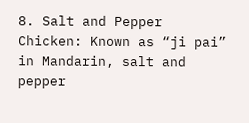8. Salt and Pepper Chicken: Known as “ji pai” in Mandarin, salt and pepper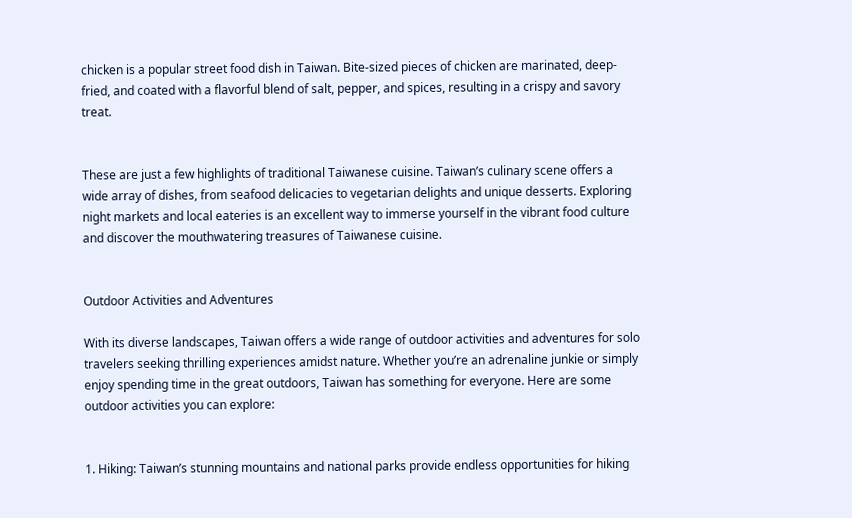chicken is a popular street food dish in Taiwan. Bite-sized pieces of chicken are marinated, deep-fried, and coated with a flavorful blend of salt, pepper, and spices, resulting in a crispy and savory treat.


These are just a few highlights of traditional Taiwanese cuisine. Taiwan’s culinary scene offers a wide array of dishes, from seafood delicacies to vegetarian delights and unique desserts. Exploring night markets and local eateries is an excellent way to immerse yourself in the vibrant food culture and discover the mouthwatering treasures of Taiwanese cuisine.


Outdoor Activities and Adventures

With its diverse landscapes, Taiwan offers a wide range of outdoor activities and adventures for solo travelers seeking thrilling experiences amidst nature. Whether you’re an adrenaline junkie or simply enjoy spending time in the great outdoors, Taiwan has something for everyone. Here are some outdoor activities you can explore:


1. Hiking: Taiwan’s stunning mountains and national parks provide endless opportunities for hiking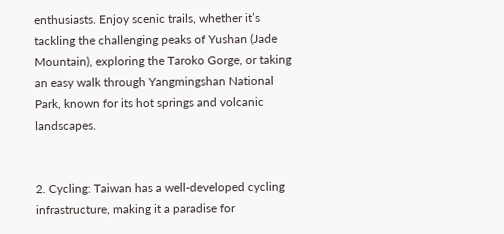enthusiasts. Enjoy scenic trails, whether it’s tackling the challenging peaks of Yushan (Jade Mountain), exploring the Taroko Gorge, or taking an easy walk through Yangmingshan National Park, known for its hot springs and volcanic landscapes.


2. Cycling: Taiwan has a well-developed cycling infrastructure, making it a paradise for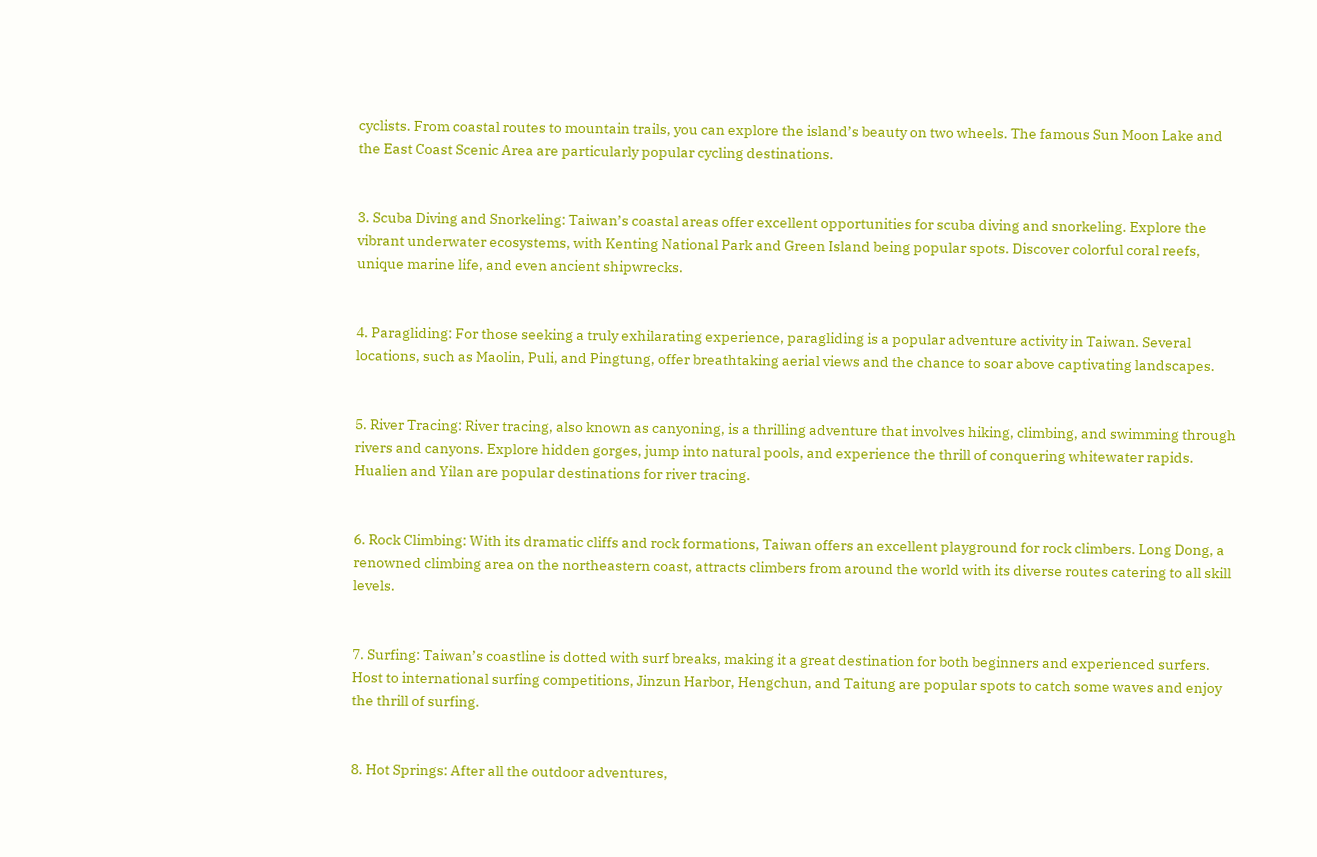cyclists. From coastal routes to mountain trails, you can explore the island’s beauty on two wheels. The famous Sun Moon Lake and the East Coast Scenic Area are particularly popular cycling destinations.


3. Scuba Diving and Snorkeling: Taiwan’s coastal areas offer excellent opportunities for scuba diving and snorkeling. Explore the vibrant underwater ecosystems, with Kenting National Park and Green Island being popular spots. Discover colorful coral reefs, unique marine life, and even ancient shipwrecks.


4. Paragliding: For those seeking a truly exhilarating experience, paragliding is a popular adventure activity in Taiwan. Several locations, such as Maolin, Puli, and Pingtung, offer breathtaking aerial views and the chance to soar above captivating landscapes.


5. River Tracing: River tracing, also known as canyoning, is a thrilling adventure that involves hiking, climbing, and swimming through rivers and canyons. Explore hidden gorges, jump into natural pools, and experience the thrill of conquering whitewater rapids. Hualien and Yilan are popular destinations for river tracing.


6. Rock Climbing: With its dramatic cliffs and rock formations, Taiwan offers an excellent playground for rock climbers. Long Dong, a renowned climbing area on the northeastern coast, attracts climbers from around the world with its diverse routes catering to all skill levels.


7. Surfing: Taiwan’s coastline is dotted with surf breaks, making it a great destination for both beginners and experienced surfers. Host to international surfing competitions, Jinzun Harbor, Hengchun, and Taitung are popular spots to catch some waves and enjoy the thrill of surfing.


8. Hot Springs: After all the outdoor adventures,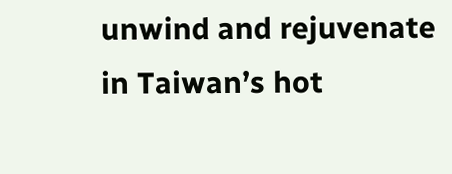unwind and rejuvenate in Taiwan’s hot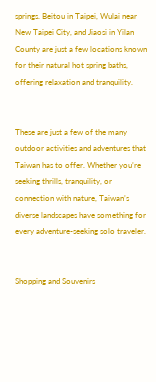springs. Beitou in Taipei, Wulai near New Taipei City, and Jiaosi in Yilan County are just a few locations known for their natural hot spring baths, offering relaxation and tranquility.


These are just a few of the many outdoor activities and adventures that Taiwan has to offer. Whether you’re seeking thrills, tranquility, or connection with nature, Taiwan’s diverse landscapes have something for every adventure-seeking solo traveler.


Shopping and Souvenirs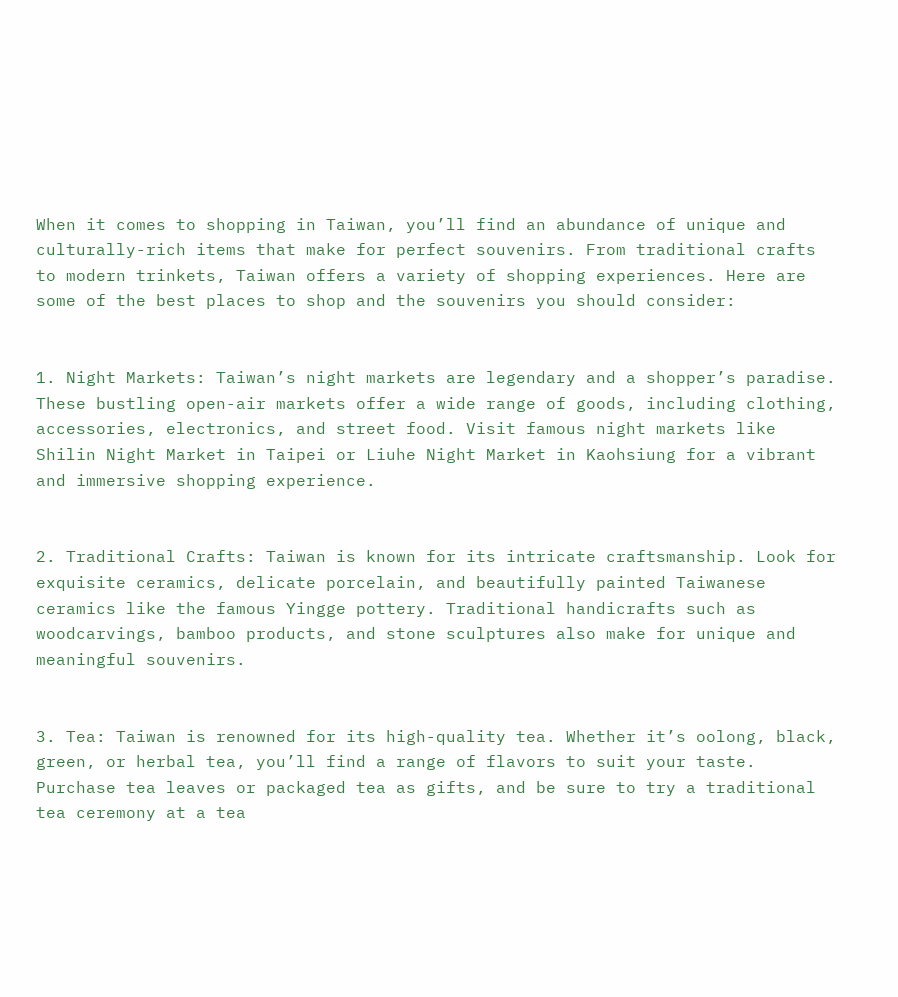When it comes to shopping in Taiwan, you’ll find an abundance of unique and culturally-rich items that make for perfect souvenirs. From traditional crafts to modern trinkets, Taiwan offers a variety of shopping experiences. Here are some of the best places to shop and the souvenirs you should consider:


1. Night Markets: Taiwan’s night markets are legendary and a shopper’s paradise. These bustling open-air markets offer a wide range of goods, including clothing, accessories, electronics, and street food. Visit famous night markets like Shilin Night Market in Taipei or Liuhe Night Market in Kaohsiung for a vibrant and immersive shopping experience.


2. Traditional Crafts: Taiwan is known for its intricate craftsmanship. Look for exquisite ceramics, delicate porcelain, and beautifully painted Taiwanese ceramics like the famous Yingge pottery. Traditional handicrafts such as woodcarvings, bamboo products, and stone sculptures also make for unique and meaningful souvenirs.


3. Tea: Taiwan is renowned for its high-quality tea. Whether it’s oolong, black, green, or herbal tea, you’ll find a range of flavors to suit your taste. Purchase tea leaves or packaged tea as gifts, and be sure to try a traditional tea ceremony at a tea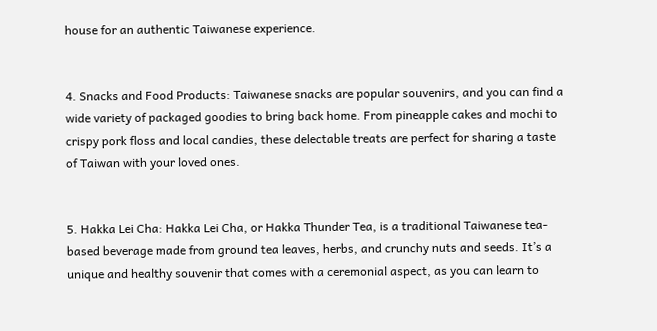house for an authentic Taiwanese experience.


4. Snacks and Food Products: Taiwanese snacks are popular souvenirs, and you can find a wide variety of packaged goodies to bring back home. From pineapple cakes and mochi to crispy pork floss and local candies, these delectable treats are perfect for sharing a taste of Taiwan with your loved ones.


5. Hakka Lei Cha: Hakka Lei Cha, or Hakka Thunder Tea, is a traditional Taiwanese tea-based beverage made from ground tea leaves, herbs, and crunchy nuts and seeds. It’s a unique and healthy souvenir that comes with a ceremonial aspect, as you can learn to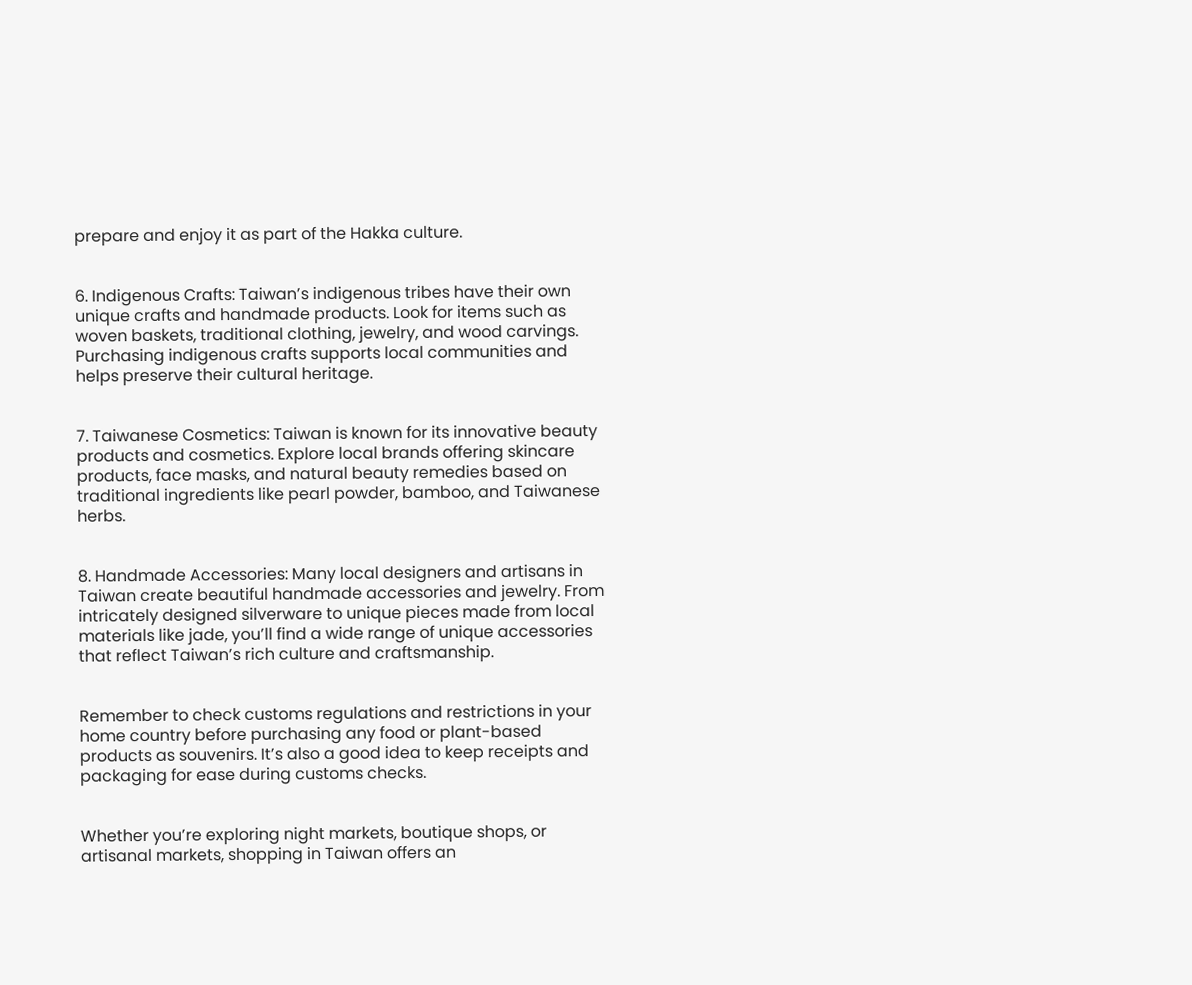prepare and enjoy it as part of the Hakka culture.


6. Indigenous Crafts: Taiwan’s indigenous tribes have their own unique crafts and handmade products. Look for items such as woven baskets, traditional clothing, jewelry, and wood carvings. Purchasing indigenous crafts supports local communities and helps preserve their cultural heritage.


7. Taiwanese Cosmetics: Taiwan is known for its innovative beauty products and cosmetics. Explore local brands offering skincare products, face masks, and natural beauty remedies based on traditional ingredients like pearl powder, bamboo, and Taiwanese herbs.


8. Handmade Accessories: Many local designers and artisans in Taiwan create beautiful handmade accessories and jewelry. From intricately designed silverware to unique pieces made from local materials like jade, you’ll find a wide range of unique accessories that reflect Taiwan’s rich culture and craftsmanship.


Remember to check customs regulations and restrictions in your home country before purchasing any food or plant-based products as souvenirs. It’s also a good idea to keep receipts and packaging for ease during customs checks.


Whether you’re exploring night markets, boutique shops, or artisanal markets, shopping in Taiwan offers an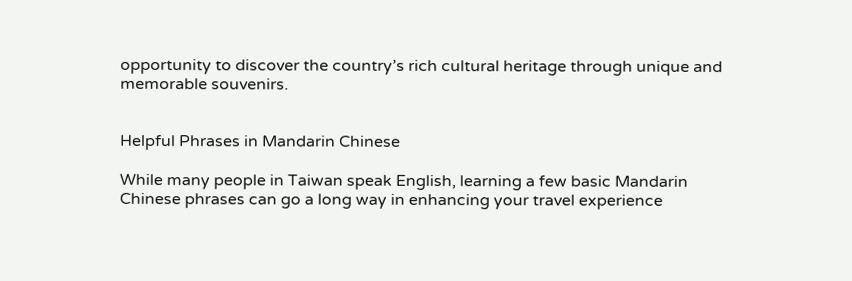opportunity to discover the country’s rich cultural heritage through unique and memorable souvenirs.


Helpful Phrases in Mandarin Chinese

While many people in Taiwan speak English, learning a few basic Mandarin Chinese phrases can go a long way in enhancing your travel experience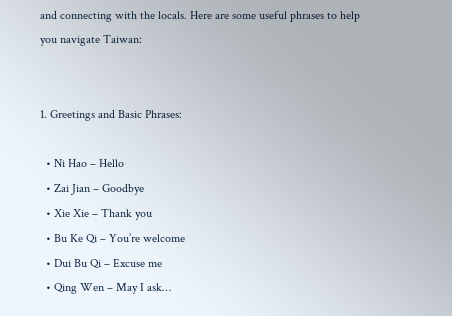and connecting with the locals. Here are some useful phrases to help you navigate Taiwan:


1. Greetings and Basic Phrases:

  • Ni Hao – Hello
  • Zai Jian – Goodbye
  • Xie Xie – Thank you
  • Bu Ke Qi – You’re welcome
  • Dui Bu Qi – Excuse me
  • Qing Wen – May I ask…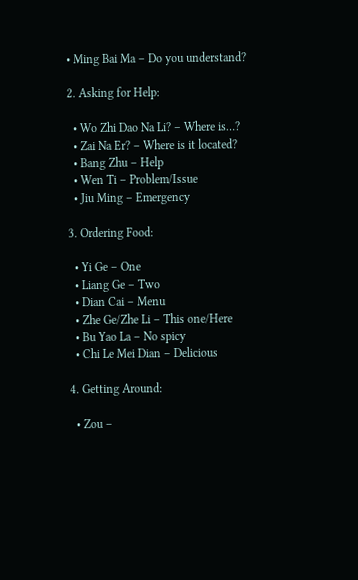• Ming Bai Ma – Do you understand?

2. Asking for Help:

  • Wo Zhi Dao Na Li? – Where is…?
  • Zai Na Er? – Where is it located?
  • Bang Zhu – Help
  • Wen Ti – Problem/Issue
  • Jiu Ming – Emergency

3. Ordering Food:

  • Yi Ge – One
  • Liang Ge – Two
  • Dian Cai – Menu
  • Zhe Ge/Zhe Li – This one/Here
  • Bu Yao La – No spicy
  • Chi Le Mei Dian – Delicious

4. Getting Around:

  • Zou –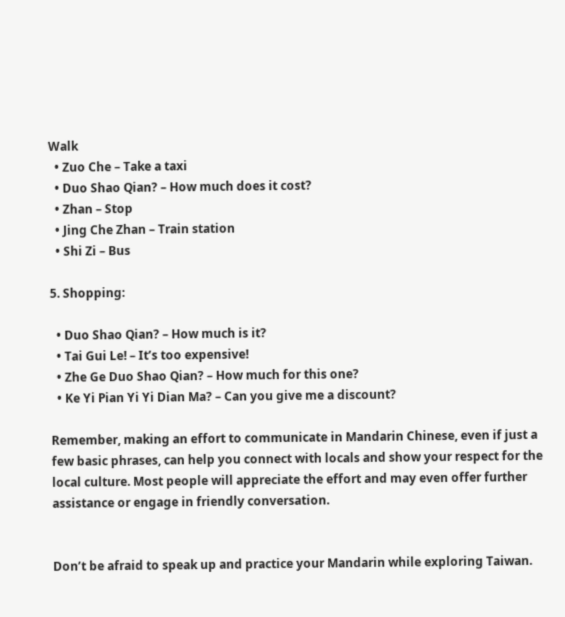Walk
  • Zuo Che – Take a taxi
  • Duo Shao Qian? – How much does it cost?
  • Zhan – Stop
  • Jing Che Zhan – Train station
  • Shi Zi – Bus

5. Shopping:

  • Duo Shao Qian? – How much is it?
  • Tai Gui Le! – It’s too expensive!
  • Zhe Ge Duo Shao Qian? – How much for this one?
  • Ke Yi Pian Yi Yi Dian Ma? – Can you give me a discount?

Remember, making an effort to communicate in Mandarin Chinese, even if just a few basic phrases, can help you connect with locals and show your respect for the local culture. Most people will appreciate the effort and may even offer further assistance or engage in friendly conversation.


Don’t be afraid to speak up and practice your Mandarin while exploring Taiwan.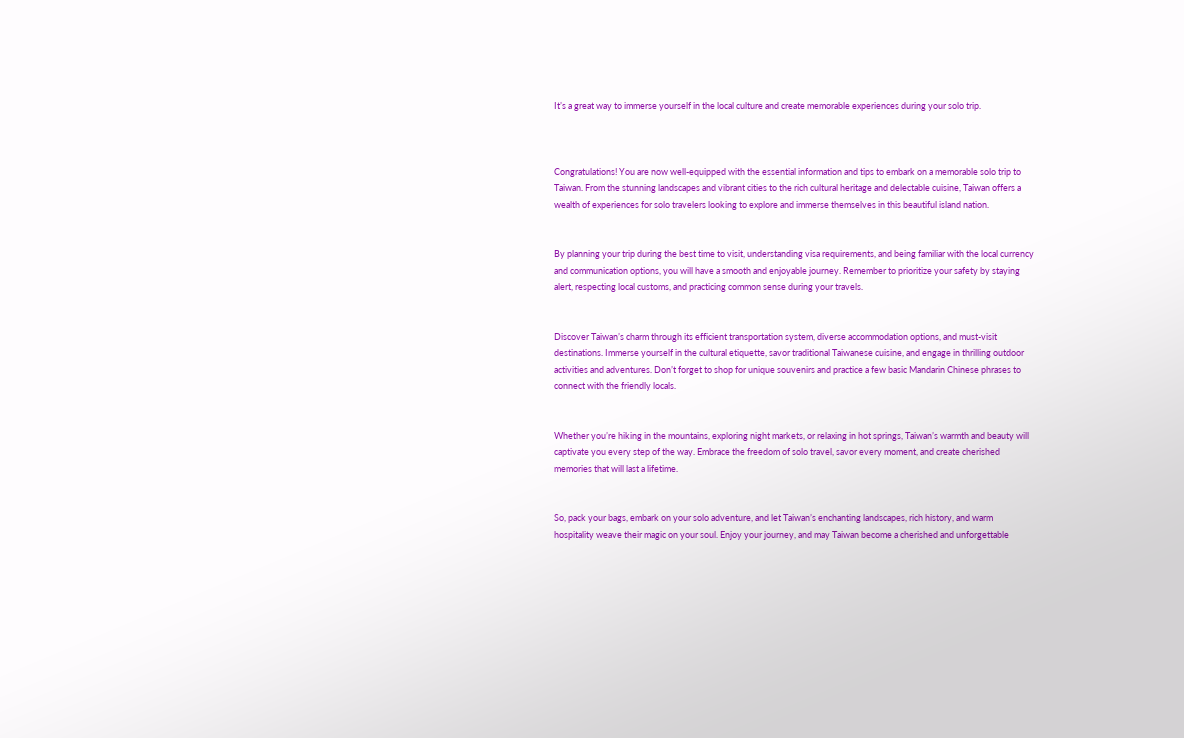It’s a great way to immerse yourself in the local culture and create memorable experiences during your solo trip.



Congratulations! You are now well-equipped with the essential information and tips to embark on a memorable solo trip to Taiwan. From the stunning landscapes and vibrant cities to the rich cultural heritage and delectable cuisine, Taiwan offers a wealth of experiences for solo travelers looking to explore and immerse themselves in this beautiful island nation.


By planning your trip during the best time to visit, understanding visa requirements, and being familiar with the local currency and communication options, you will have a smooth and enjoyable journey. Remember to prioritize your safety by staying alert, respecting local customs, and practicing common sense during your travels.


Discover Taiwan’s charm through its efficient transportation system, diverse accommodation options, and must-visit destinations. Immerse yourself in the cultural etiquette, savor traditional Taiwanese cuisine, and engage in thrilling outdoor activities and adventures. Don’t forget to shop for unique souvenirs and practice a few basic Mandarin Chinese phrases to connect with the friendly locals.


Whether you’re hiking in the mountains, exploring night markets, or relaxing in hot springs, Taiwan’s warmth and beauty will captivate you every step of the way. Embrace the freedom of solo travel, savor every moment, and create cherished memories that will last a lifetime.


So, pack your bags, embark on your solo adventure, and let Taiwan’s enchanting landscapes, rich history, and warm hospitality weave their magic on your soul. Enjoy your journey, and may Taiwan become a cherished and unforgettable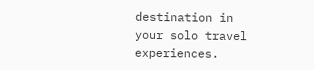destination in your solo travel experiences.